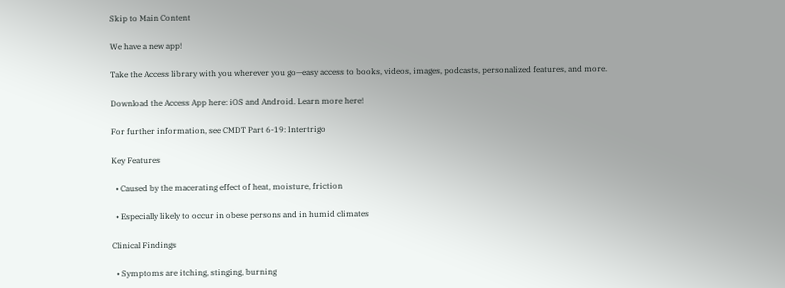Skip to Main Content

We have a new app!

Take the Access library with you wherever you go—easy access to books, videos, images, podcasts, personalized features, and more.

Download the Access App here: iOS and Android. Learn more here!

For further information, see CMDT Part 6-19: Intertrigo

Key Features

  • Caused by the macerating effect of heat, moisture, friction

  • Especially likely to occur in obese persons and in humid climates

Clinical Findings

  • Symptoms are itching, stinging, burning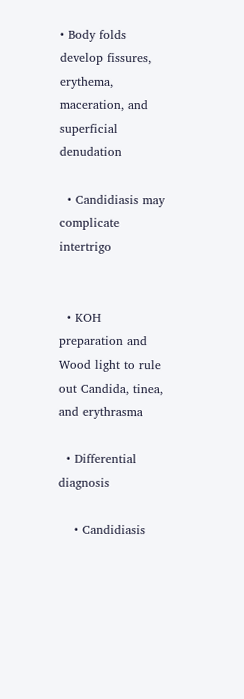• Body folds develop fissures, erythema, maceration, and superficial denudation

  • Candidiasis may complicate intertrigo


  • KOH preparation and Wood light to rule out Candida, tinea, and erythrasma

  • Differential diagnosis

    • Candidiasis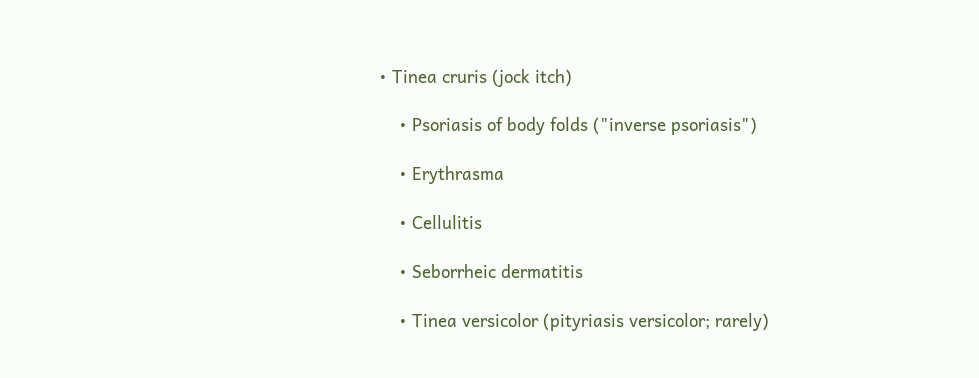• Tinea cruris (jock itch)

    • Psoriasis of body folds ("inverse psoriasis")

    • Erythrasma

    • Cellulitis

    • Seborrheic dermatitis

    • Tinea versicolor (pityriasis versicolor; rarely)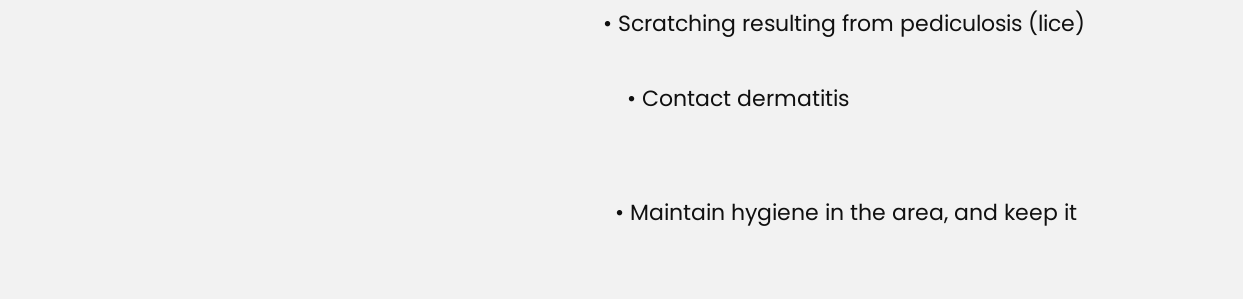• Scratching resulting from pediculosis (lice)

    • Contact dermatitis


  • Maintain hygiene in the area, and keep it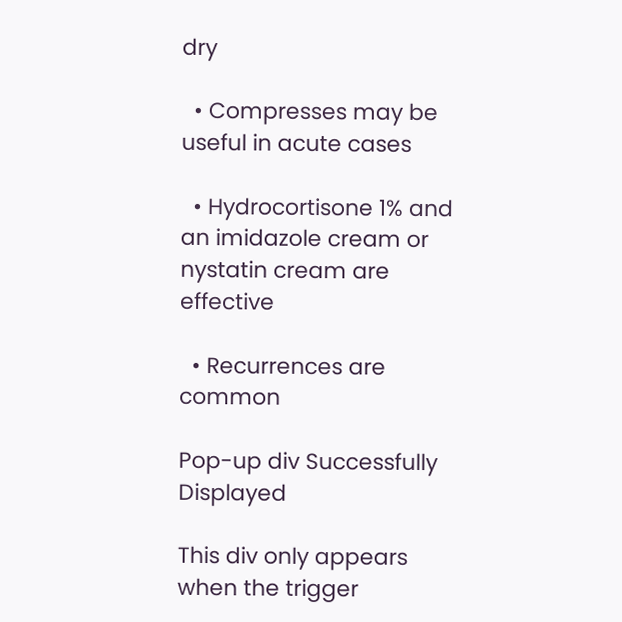dry

  • Compresses may be useful in acute cases

  • Hydrocortisone 1% and an imidazole cream or nystatin cream are effective

  • Recurrences are common

Pop-up div Successfully Displayed

This div only appears when the trigger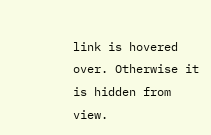link is hovered over. Otherwise it is hidden from view.